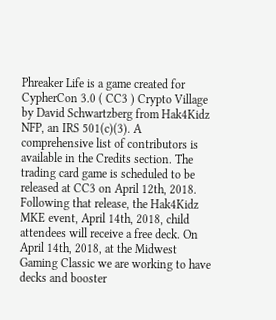Phreaker Life is a game created for CypherCon 3.0 ( CC3 ) Crypto Village by David Schwartzberg from Hak4Kidz NFP, an IRS 501(c)(3). A comprehensive list of contributors is available in the Credits section. The trading card game is scheduled to be released at CC3 on April 12th, 2018. Following that release, the Hak4Kidz MKE event, April 14th, 2018, child attendees will receive a free deck. On April 14th, 2018, at the Midwest Gaming Classic we are working to have decks and booster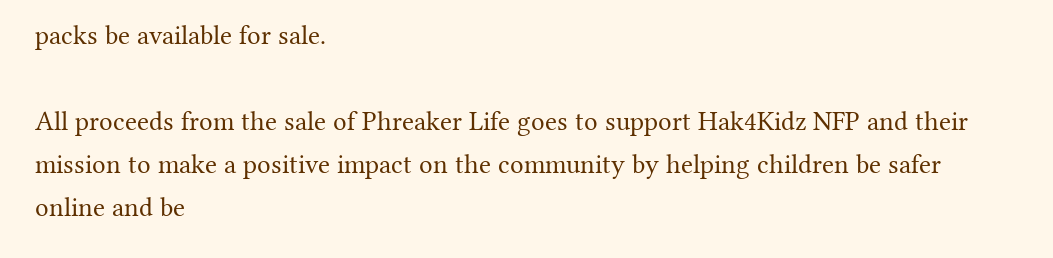packs be available for sale.

All proceeds from the sale of Phreaker Life goes to support Hak4Kidz NFP and their mission to make a positive impact on the community by helping children be safer online and be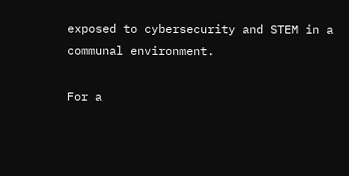exposed to cybersecurity and STEM in a communal environment.

For a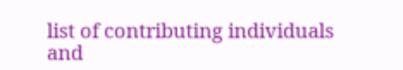list of contributing individuals and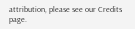attribution, please see our Credits page.